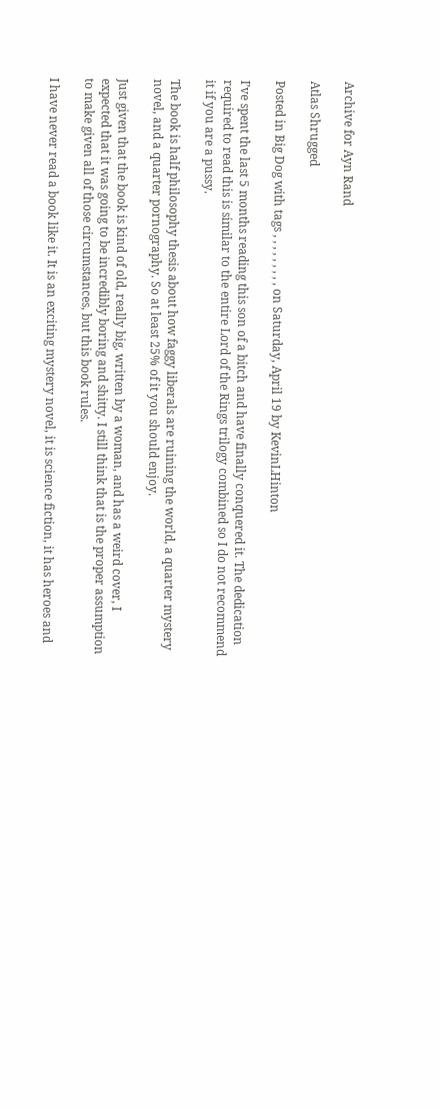Archive for Ayn Rand

Atlas Shrugged

Posted in Big Dog with tags , , , , , , , , , on Saturday, April 19 by KevinLHinton

I’ve spent the last 5 months reading this son of a bitch and have finally conquered it. The dedication required to read this is similar to the entire Lord of the Rings trilogy combined so I do not recommend it if you are a pussy.

The book is half philosophy thesis about how faggy liberals are ruining the world, a quarter mystery novel, and a quarter pornography. So at least 25% of it you should enjoy.

Just given that the book is kind of old, really big, written by a woman, and has a weird cover, I expected that it was going to be incredibly boring and shitty. I still think that is the proper assumption to make given all of those circumstances, but this book rules.

I have never read a book like it. It is an exciting mystery novel, it is science fiction, it has heroes and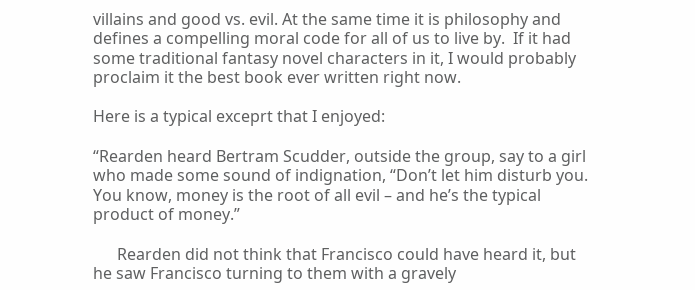villains and good vs. evil. At the same time it is philosophy and defines a compelling moral code for all of us to live by.  If it had some traditional fantasy novel characters in it, I would probably proclaim it the best book ever written right now.

Here is a typical exceprt that I enjoyed:

“Rearden heard Bertram Scudder, outside the group, say to a girl who made some sound of indignation, “Don’t let him disturb you. You know, money is the root of all evil – and he’s the typical product of money.”

      Rearden did not think that Francisco could have heard it, but he saw Francisco turning to them with a gravely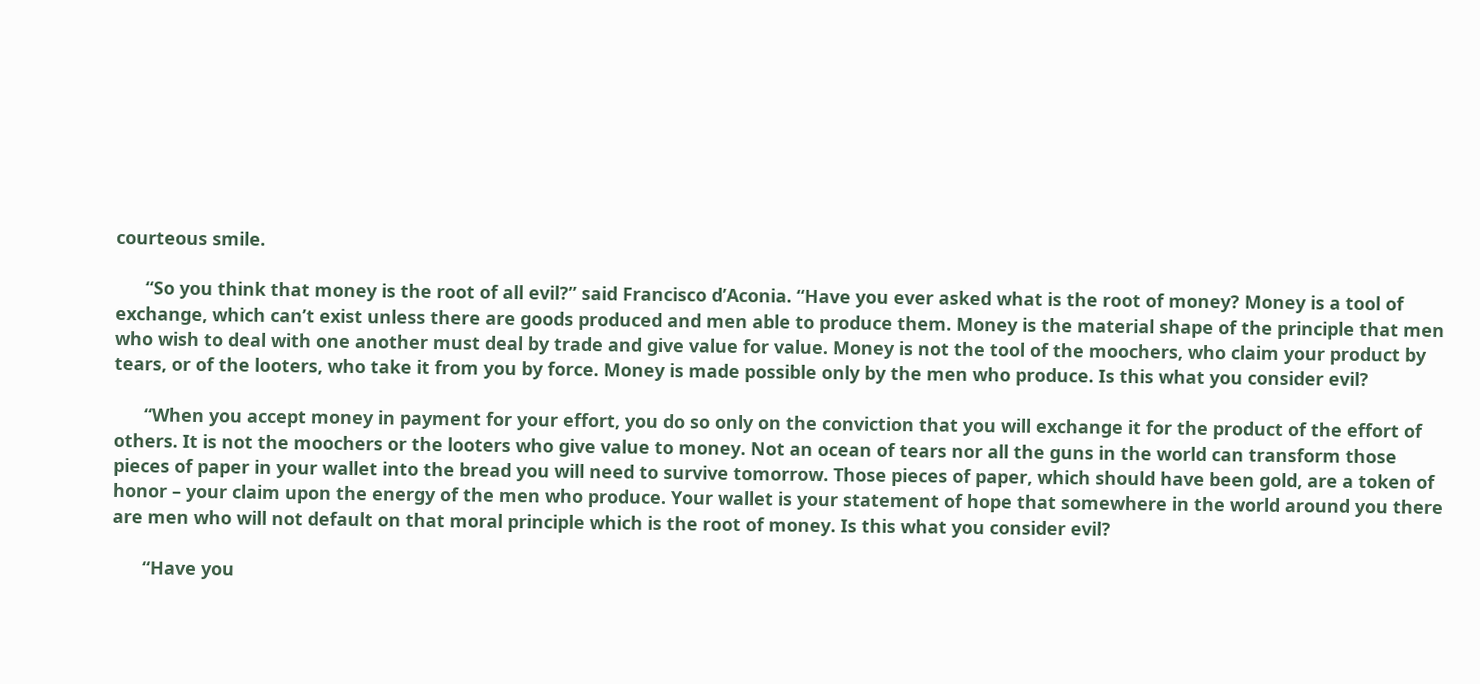courteous smile.

      “So you think that money is the root of all evil?” said Francisco d’Aconia. “Have you ever asked what is the root of money? Money is a tool of exchange, which can’t exist unless there are goods produced and men able to produce them. Money is the material shape of the principle that men who wish to deal with one another must deal by trade and give value for value. Money is not the tool of the moochers, who claim your product by tears, or of the looters, who take it from you by force. Money is made possible only by the men who produce. Is this what you consider evil?

      “When you accept money in payment for your effort, you do so only on the conviction that you will exchange it for the product of the effort of others. It is not the moochers or the looters who give value to money. Not an ocean of tears nor all the guns in the world can transform those pieces of paper in your wallet into the bread you will need to survive tomorrow. Those pieces of paper, which should have been gold, are a token of honor – your claim upon the energy of the men who produce. Your wallet is your statement of hope that somewhere in the world around you there are men who will not default on that moral principle which is the root of money. Is this what you consider evil?

      “Have you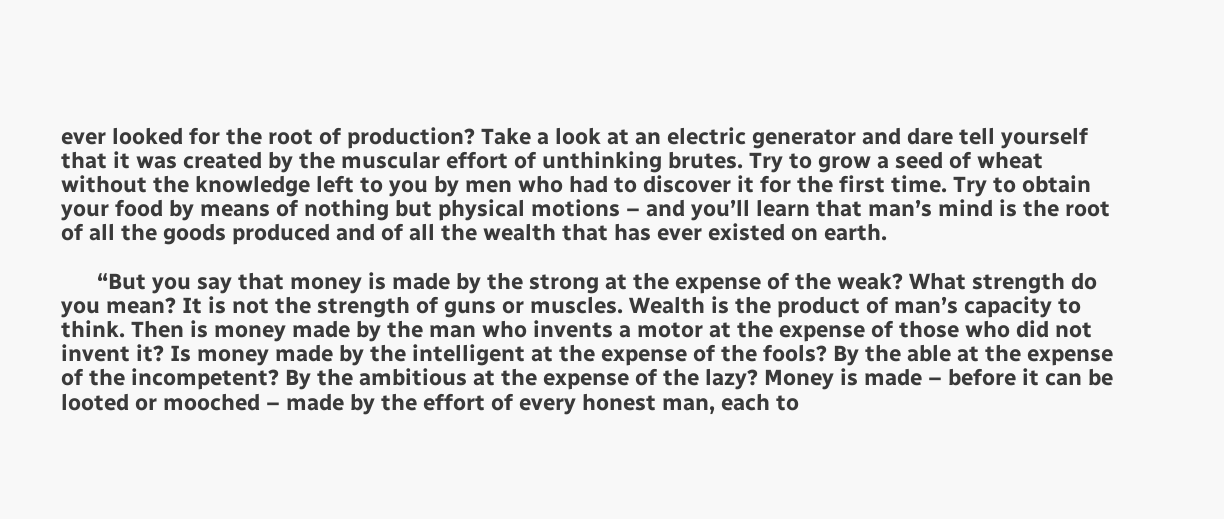ever looked for the root of production? Take a look at an electric generator and dare tell yourself that it was created by the muscular effort of unthinking brutes. Try to grow a seed of wheat without the knowledge left to you by men who had to discover it for the first time. Try to obtain your food by means of nothing but physical motions – and you’ll learn that man’s mind is the root of all the goods produced and of all the wealth that has ever existed on earth.

      “But you say that money is made by the strong at the expense of the weak? What strength do you mean? It is not the strength of guns or muscles. Wealth is the product of man’s capacity to think. Then is money made by the man who invents a motor at the expense of those who did not invent it? Is money made by the intelligent at the expense of the fools? By the able at the expense of the incompetent? By the ambitious at the expense of the lazy? Money is made – before it can be looted or mooched – made by the effort of every honest man, each to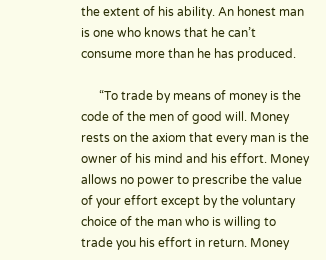the extent of his ability. An honest man is one who knows that he can’t consume more than he has produced.

      “To trade by means of money is the code of the men of good will. Money rests on the axiom that every man is the owner of his mind and his effort. Money allows no power to prescribe the value of your effort except by the voluntary choice of the man who is willing to trade you his effort in return. Money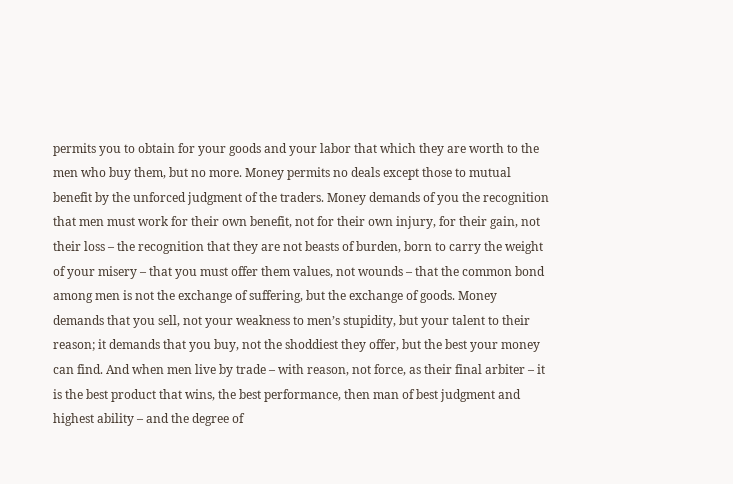permits you to obtain for your goods and your labor that which they are worth to the men who buy them, but no more. Money permits no deals except those to mutual benefit by the unforced judgment of the traders. Money demands of you the recognition that men must work for their own benefit, not for their own injury, for their gain, not their loss – the recognition that they are not beasts of burden, born to carry the weight of your misery – that you must offer them values, not wounds – that the common bond among men is not the exchange of suffering, but the exchange of goods. Money demands that you sell, not your weakness to men’s stupidity, but your talent to their reason; it demands that you buy, not the shoddiest they offer, but the best your money can find. And when men live by trade – with reason, not force, as their final arbiter – it is the best product that wins, the best performance, then man of best judgment and highest ability – and the degree of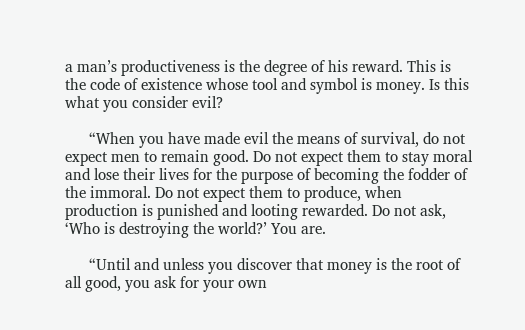a man’s productiveness is the degree of his reward. This is the code of existence whose tool and symbol is money. Is this what you consider evil?

      “When you have made evil the means of survival, do not expect men to remain good. Do not expect them to stay moral and lose their lives for the purpose of becoming the fodder of the immoral. Do not expect them to produce, when production is punished and looting rewarded. Do not ask, ‘Who is destroying the world?’ You are.

      “Until and unless you discover that money is the root of all good, you ask for your own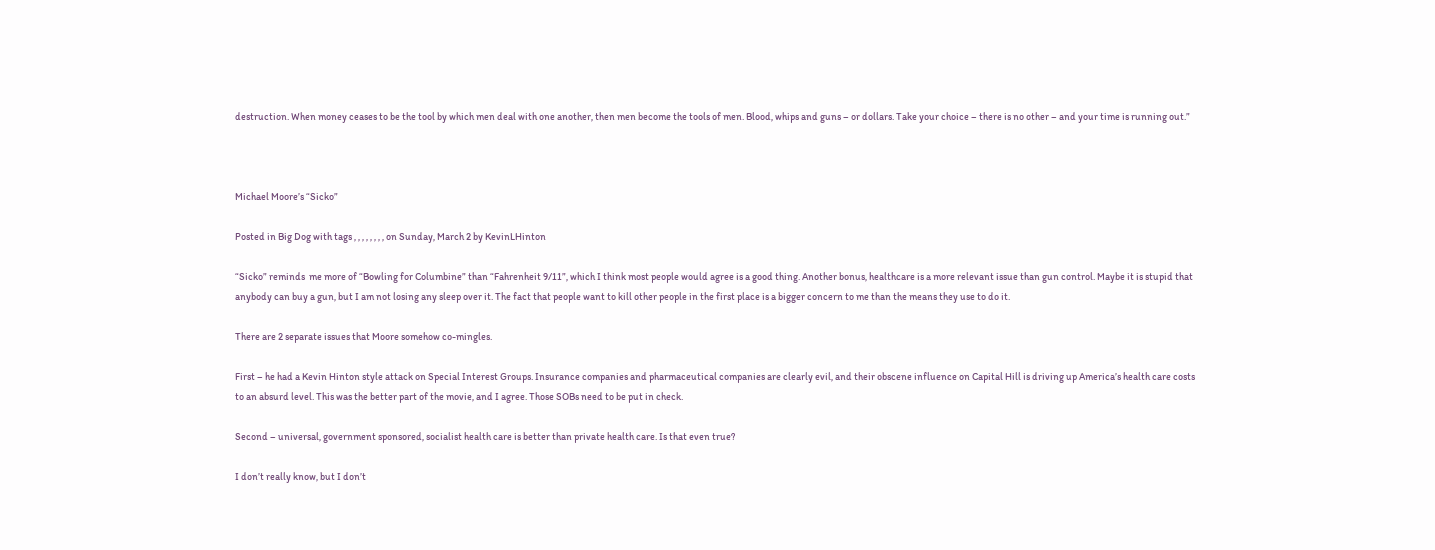destruction. When money ceases to be the tool by which men deal with one another, then men become the tools of men. Blood, whips and guns – or dollars. Take your choice – there is no other – and your time is running out.”



Michael Moore’s “Sicko”

Posted in Big Dog with tags , , , , , , , , on Sunday, March 2 by KevinLHinton

“Sicko” reminds  me more of “Bowling for Columbine” than “Fahrenheit 9/11”, which I think most people would agree is a good thing. Another bonus, healthcare is a more relevant issue than gun control. Maybe it is stupid that anybody can buy a gun, but I am not losing any sleep over it. The fact that people want to kill other people in the first place is a bigger concern to me than the means they use to do it.

There are 2 separate issues that Moore somehow co-mingles.

First – he had a Kevin Hinton style attack on Special Interest Groups. Insurance companies and pharmaceutical companies are clearly evil, and their obscene influence on Capital Hill is driving up America’s health care costs to an absurd level. This was the better part of the movie, and I agree. Those SOBs need to be put in check.

Second – universal, government sponsored, socialist health care is better than private health care. Is that even true?

I don’t really know, but I don’t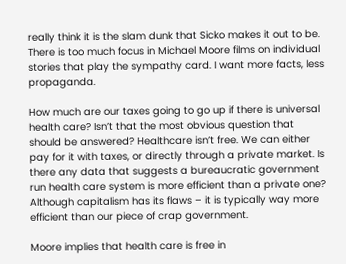really think it is the slam dunk that Sicko makes it out to be. There is too much focus in Michael Moore films on individual stories that play the sympathy card. I want more facts, less propaganda.

How much are our taxes going to go up if there is universal health care? Isn’t that the most obvious question that should be answered? Healthcare isn’t free. We can either pay for it with taxes, or directly through a private market. Is there any data that suggests a bureaucratic government run health care system is more efficient than a private one? Although capitalism has its flaws – it is typically way more efficient than our piece of crap government.

Moore implies that health care is free in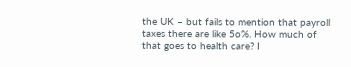the UK – but fails to mention that payroll taxes there are like 5o%. How much of that goes to health care? I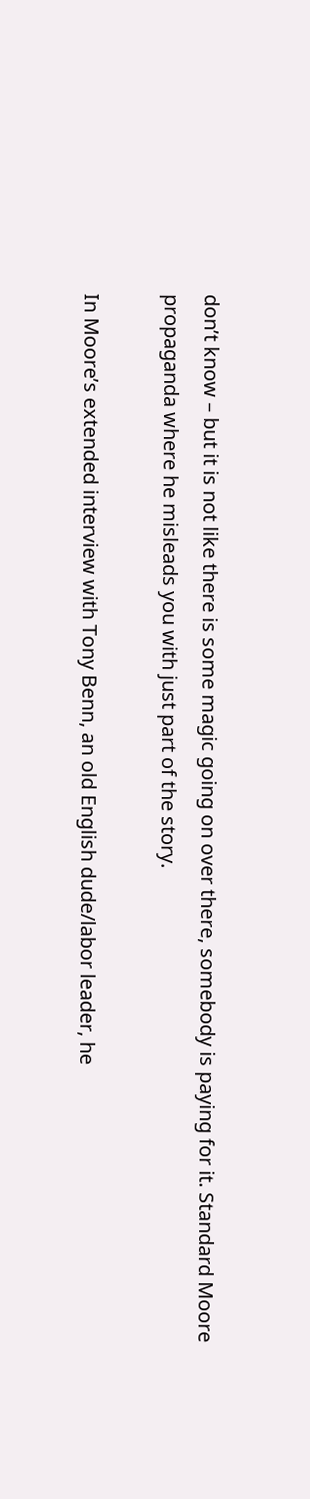don’t know – but it is not like there is some magic going on over there, somebody is paying for it. Standard Moore propaganda where he misleads you with just part of the story.

In Moore’s extended interview with Tony Benn, an old English dude/labor leader, he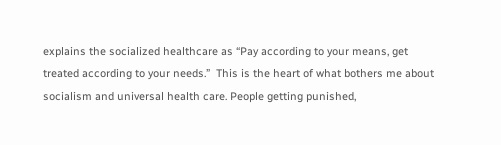explains the socialized healthcare as “Pay according to your means, get treated according to your needs.”  This is the heart of what bothers me about socialism and universal health care. People getting punished,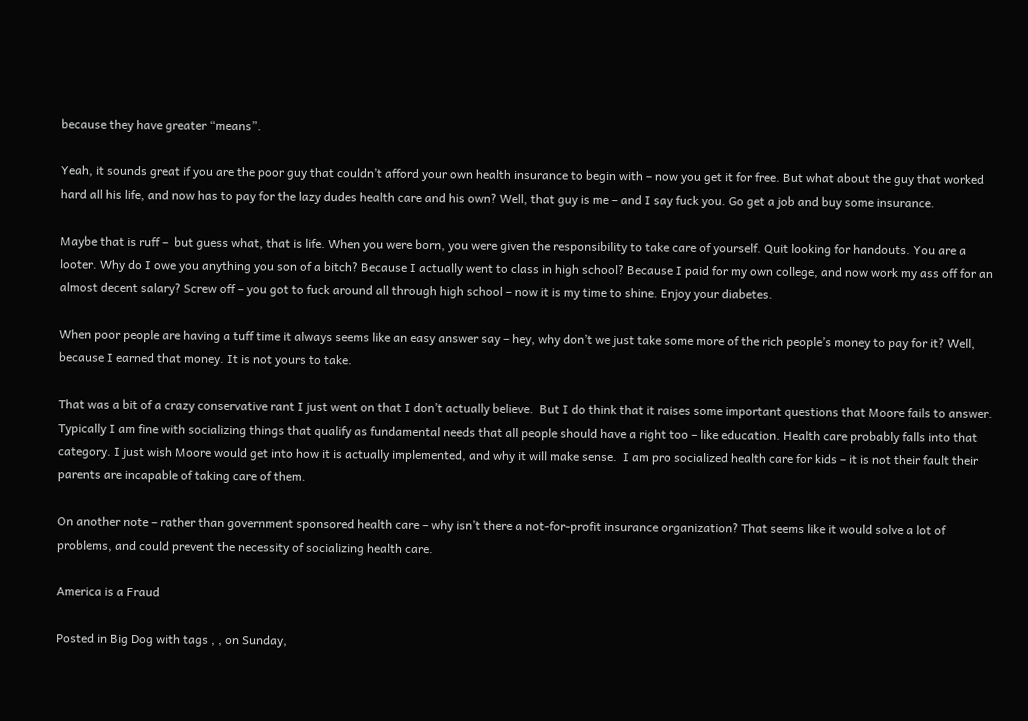because they have greater “means”.

Yeah, it sounds great if you are the poor guy that couldn’t afford your own health insurance to begin with – now you get it for free. But what about the guy that worked hard all his life, and now has to pay for the lazy dudes health care and his own? Well, that guy is me – and I say fuck you. Go get a job and buy some insurance.

Maybe that is ruff –  but guess what, that is life. When you were born, you were given the responsibility to take care of yourself. Quit looking for handouts. You are a looter. Why do I owe you anything you son of a bitch? Because I actually went to class in high school? Because I paid for my own college, and now work my ass off for an almost decent salary? Screw off – you got to fuck around all through high school – now it is my time to shine. Enjoy your diabetes.

When poor people are having a tuff time it always seems like an easy answer say – hey, why don’t we just take some more of the rich people’s money to pay for it? Well, because I earned that money. It is not yours to take.

That was a bit of a crazy conservative rant I just went on that I don’t actually believe.  But I do think that it raises some important questions that Moore fails to answer.  Typically I am fine with socializing things that qualify as fundamental needs that all people should have a right too – like education. Health care probably falls into that category. I just wish Moore would get into how it is actually implemented, and why it will make sense.  I am pro socialized health care for kids – it is not their fault their parents are incapable of taking care of them.

On another note – rather than government sponsored health care – why isn’t there a not-for-profit insurance organization? That seems like it would solve a lot of problems, and could prevent the necessity of socializing health care.

America is a Fraud

Posted in Big Dog with tags , , on Sunday,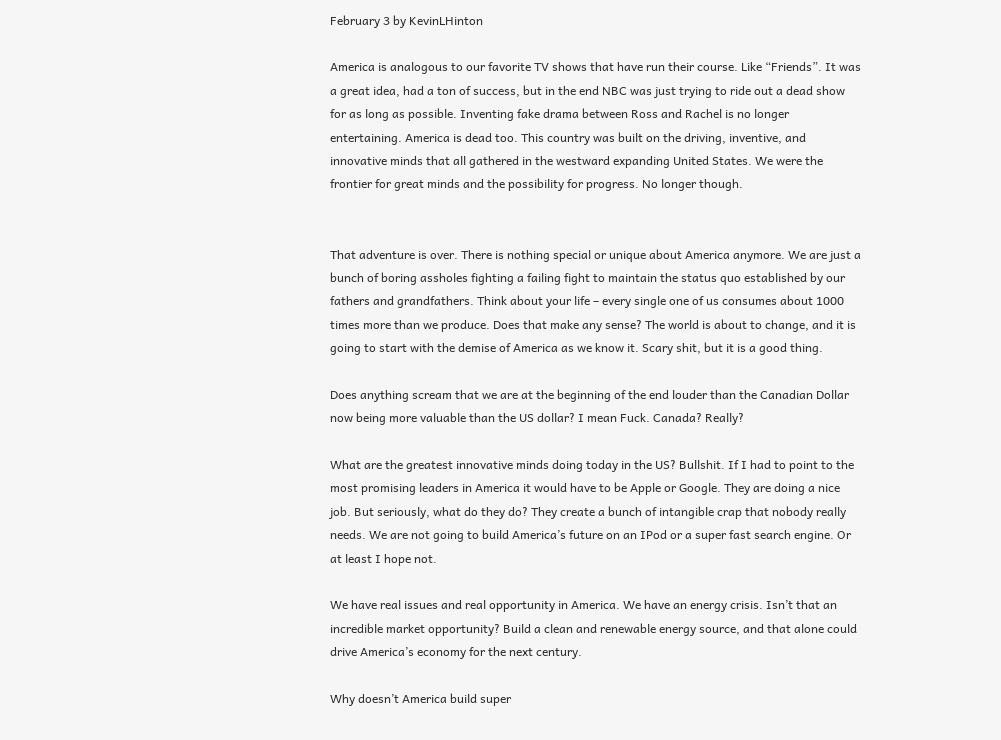February 3 by KevinLHinton

America is analogous to our favorite TV shows that have run their course. Like “Friends”. It was a great idea, had a ton of success, but in the end NBC was just trying to ride out a dead show for as long as possible. Inventing fake drama between Ross and Rachel is no longer entertaining. America is dead too. This country was built on the driving, inventive, and innovative minds that all gathered in the westward expanding United States. We were the frontier for great minds and the possibility for progress. No longer though.


That adventure is over. There is nothing special or unique about America anymore. We are just a bunch of boring assholes fighting a failing fight to maintain the status quo established by our fathers and grandfathers. Think about your life – every single one of us consumes about 1000 times more than we produce. Does that make any sense? The world is about to change, and it is going to start with the demise of America as we know it. Scary shit, but it is a good thing.

Does anything scream that we are at the beginning of the end louder than the Canadian Dollar now being more valuable than the US dollar? I mean Fuck. Canada? Really?

What are the greatest innovative minds doing today in the US? Bullshit. If I had to point to the most promising leaders in America it would have to be Apple or Google. They are doing a nice job. But seriously, what do they do? They create a bunch of intangible crap that nobody really needs. We are not going to build America’s future on an IPod or a super fast search engine. Or at least I hope not.

We have real issues and real opportunity in America. We have an energy crisis. Isn’t that an incredible market opportunity? Build a clean and renewable energy source, and that alone could drive America’s economy for the next century.

Why doesn’t America build super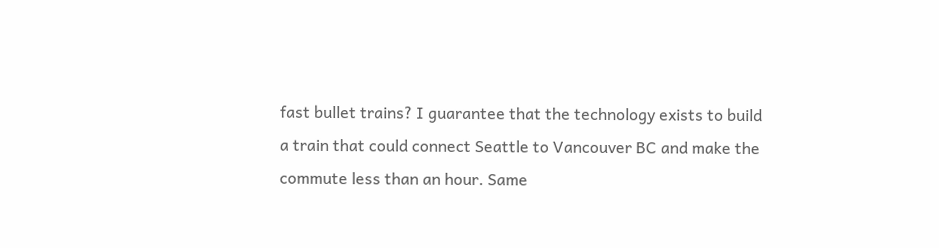fast bullet trains? I guarantee that the technology exists to build a train that could connect Seattle to Vancouver BC and make the commute less than an hour. Same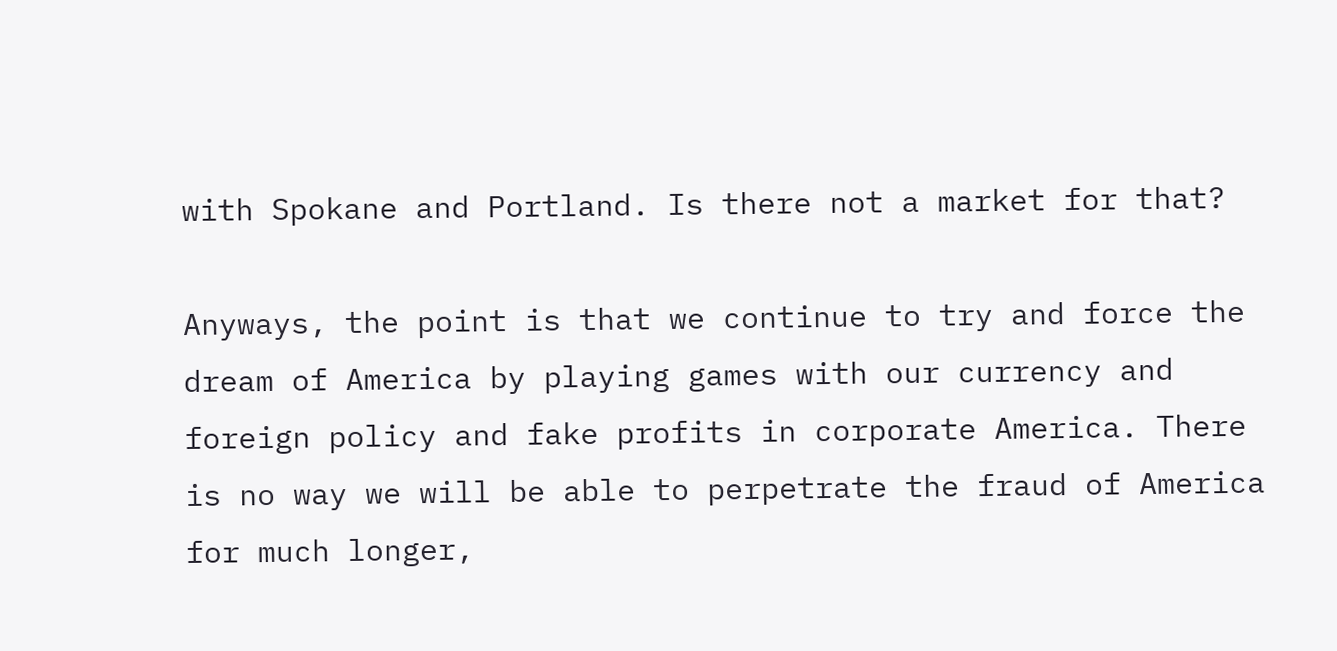with Spokane and Portland. Is there not a market for that?

Anyways, the point is that we continue to try and force the dream of America by playing games with our currency and foreign policy and fake profits in corporate America. There is no way we will be able to perpetrate the fraud of America for much longer,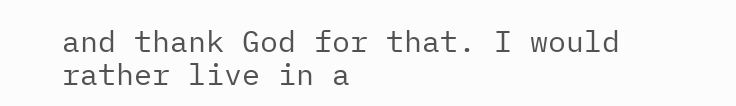and thank God for that. I would rather live in a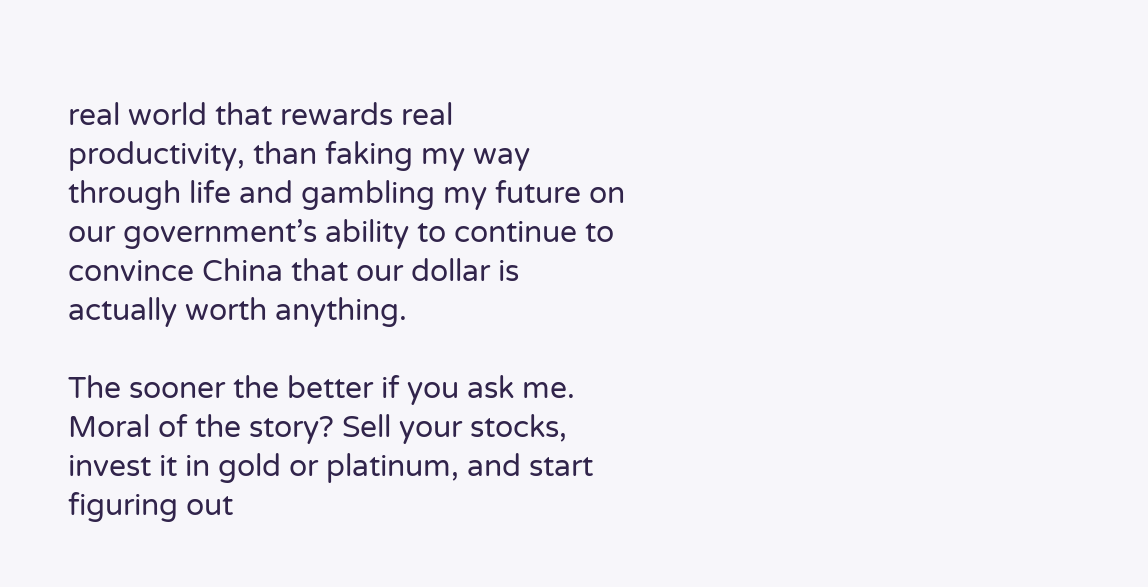real world that rewards real productivity, than faking my way through life and gambling my future on our government’s ability to continue to convince China that our dollar is actually worth anything.

The sooner the better if you ask me. Moral of the story? Sell your stocks, invest it in gold or platinum, and start figuring out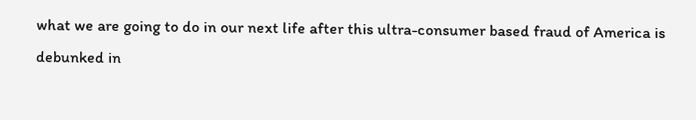what we are going to do in our next life after this ultra-consumer based fraud of America is debunked in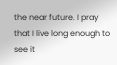the near future. I pray that I live long enough to see it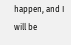happen, and I will be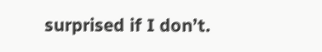surprised if I don’t.